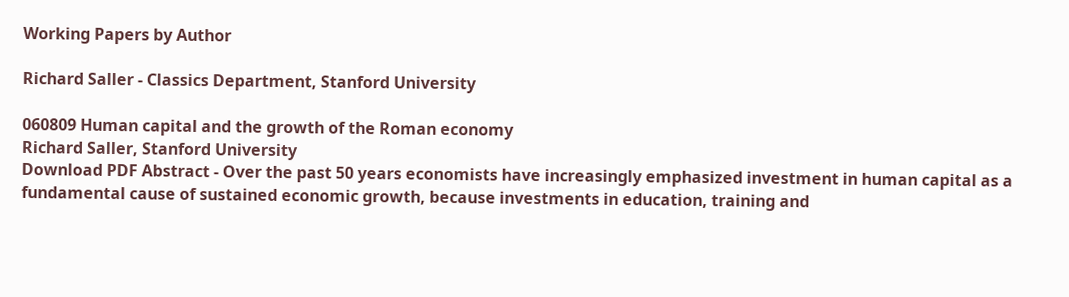Working Papers by Author

Richard Saller - Classics Department, Stanford University

060809 Human capital and the growth of the Roman economy
Richard Saller, Stanford University
Download PDF Abstract - Over the past 50 years economists have increasingly emphasized investment in human capital as a fundamental cause of sustained economic growth, because investments in education, training and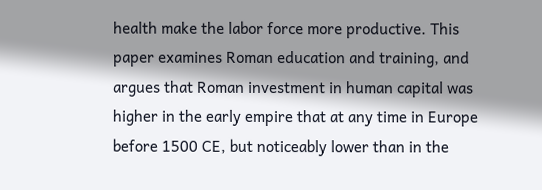health make the labor force more productive. This paper examines Roman education and training, and argues that Roman investment in human capital was higher in the early empire that at any time in Europe before 1500 CE, but noticeably lower than in the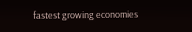fastest growing economies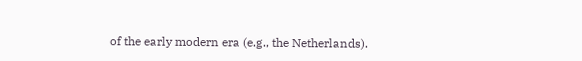of the early modern era (e.g., the Netherlands).